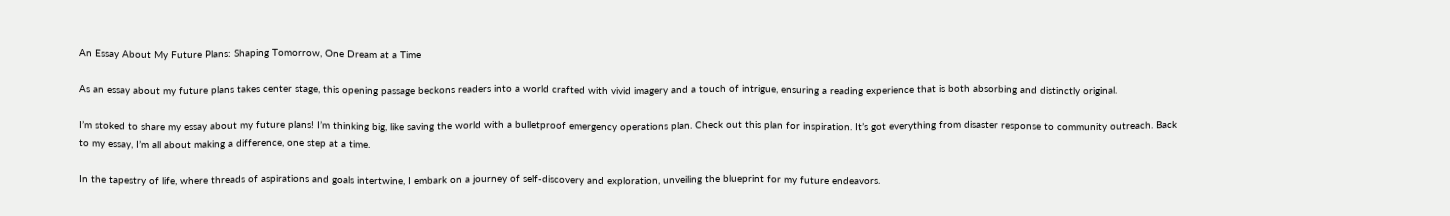An Essay About My Future Plans: Shaping Tomorrow, One Dream at a Time

As an essay about my future plans takes center stage, this opening passage beckons readers into a world crafted with vivid imagery and a touch of intrigue, ensuring a reading experience that is both absorbing and distinctly original.

I’m stoked to share my essay about my future plans! I’m thinking big, like saving the world with a bulletproof emergency operations plan. Check out this plan for inspiration. It’s got everything from disaster response to community outreach. Back to my essay, I’m all about making a difference, one step at a time.

In the tapestry of life, where threads of aspirations and goals intertwine, I embark on a journey of self-discovery and exploration, unveiling the blueprint for my future endeavors.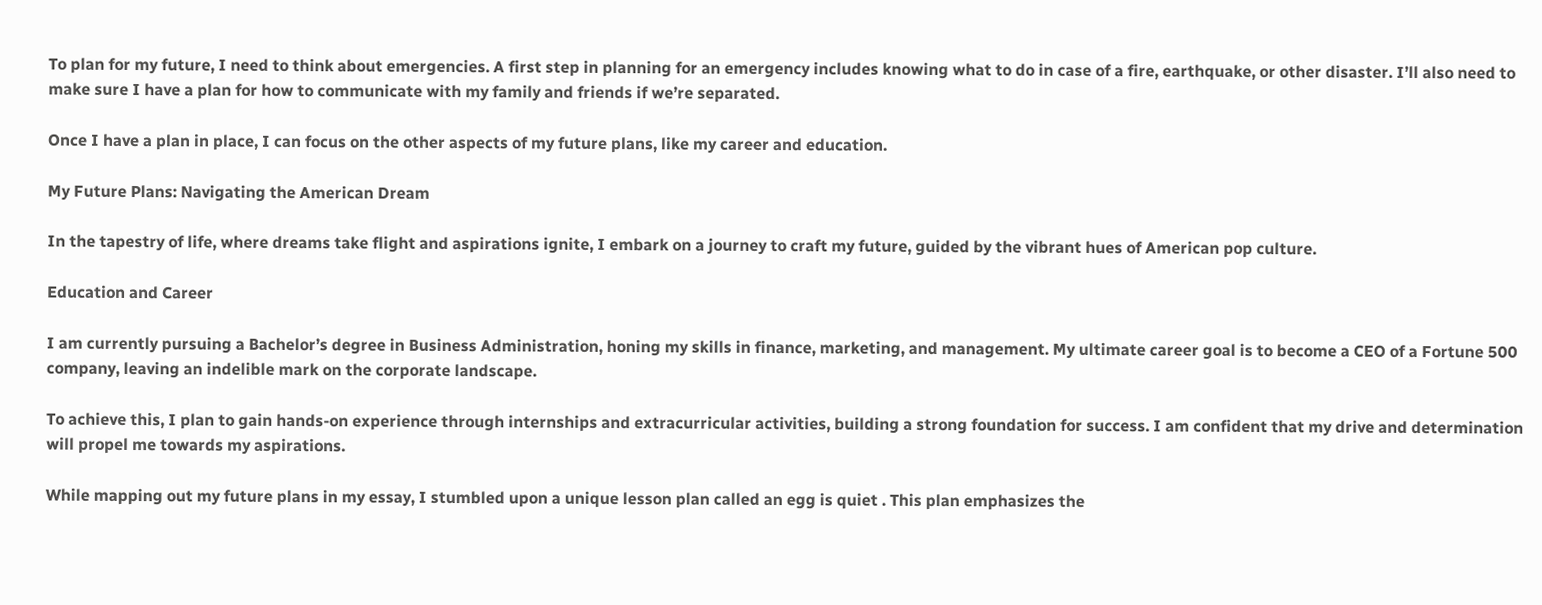To plan for my future, I need to think about emergencies. A first step in planning for an emergency includes knowing what to do in case of a fire, earthquake, or other disaster. I’ll also need to make sure I have a plan for how to communicate with my family and friends if we’re separated.

Once I have a plan in place, I can focus on the other aspects of my future plans, like my career and education.

My Future Plans: Navigating the American Dream

In the tapestry of life, where dreams take flight and aspirations ignite, I embark on a journey to craft my future, guided by the vibrant hues of American pop culture.

Education and Career

I am currently pursuing a Bachelor’s degree in Business Administration, honing my skills in finance, marketing, and management. My ultimate career goal is to become a CEO of a Fortune 500 company, leaving an indelible mark on the corporate landscape.

To achieve this, I plan to gain hands-on experience through internships and extracurricular activities, building a strong foundation for success. I am confident that my drive and determination will propel me towards my aspirations.

While mapping out my future plans in my essay, I stumbled upon a unique lesson plan called an egg is quiet . This plan emphasizes the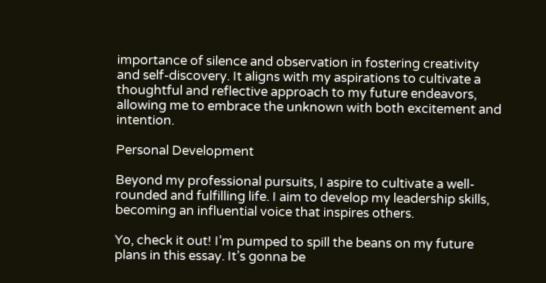importance of silence and observation in fostering creativity and self-discovery. It aligns with my aspirations to cultivate a thoughtful and reflective approach to my future endeavors, allowing me to embrace the unknown with both excitement and intention.

Personal Development

Beyond my professional pursuits, I aspire to cultivate a well-rounded and fulfilling life. I aim to develop my leadership skills, becoming an influential voice that inspires others.

Yo, check it out! I’m pumped to spill the beans on my future plans in this essay. It’s gonna be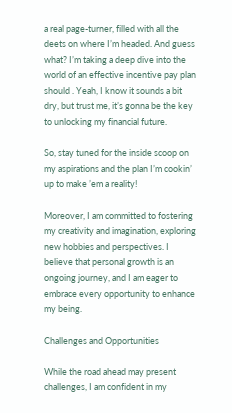a real page-turner, filled with all the deets on where I’m headed. And guess what? I’m taking a deep dive into the world of an effective incentive pay plan should . Yeah, I know it sounds a bit dry, but trust me, it’s gonna be the key to unlocking my financial future.

So, stay tuned for the inside scoop on my aspirations and the plan I’m cookin’ up to make ’em a reality!

Moreover, I am committed to fostering my creativity and imagination, exploring new hobbies and perspectives. I believe that personal growth is an ongoing journey, and I am eager to embrace every opportunity to enhance my being.

Challenges and Opportunities

While the road ahead may present challenges, I am confident in my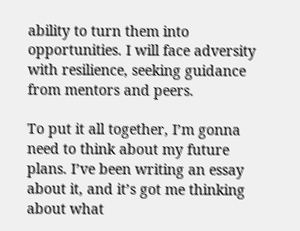ability to turn them into opportunities. I will face adversity with resilience, seeking guidance from mentors and peers.

To put it all together, I’m gonna need to think about my future plans. I’ve been writing an essay about it, and it’s got me thinking about what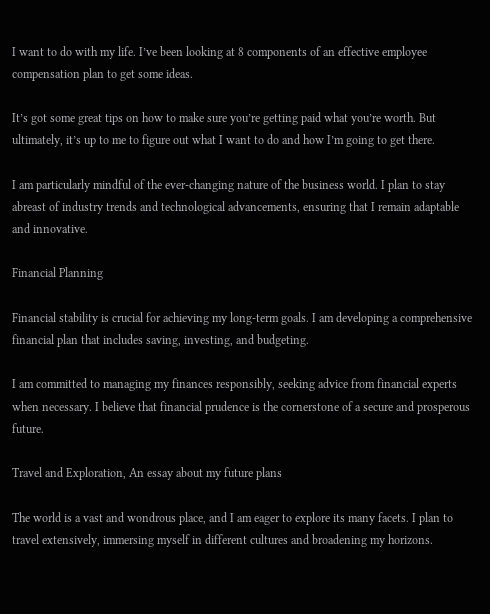I want to do with my life. I’ve been looking at 8 components of an effective employee compensation plan to get some ideas.

It’s got some great tips on how to make sure you’re getting paid what you’re worth. But ultimately, it’s up to me to figure out what I want to do and how I’m going to get there.

I am particularly mindful of the ever-changing nature of the business world. I plan to stay abreast of industry trends and technological advancements, ensuring that I remain adaptable and innovative.

Financial Planning

Financial stability is crucial for achieving my long-term goals. I am developing a comprehensive financial plan that includes saving, investing, and budgeting.

I am committed to managing my finances responsibly, seeking advice from financial experts when necessary. I believe that financial prudence is the cornerstone of a secure and prosperous future.

Travel and Exploration, An essay about my future plans

The world is a vast and wondrous place, and I am eager to explore its many facets. I plan to travel extensively, immersing myself in different cultures and broadening my horizons.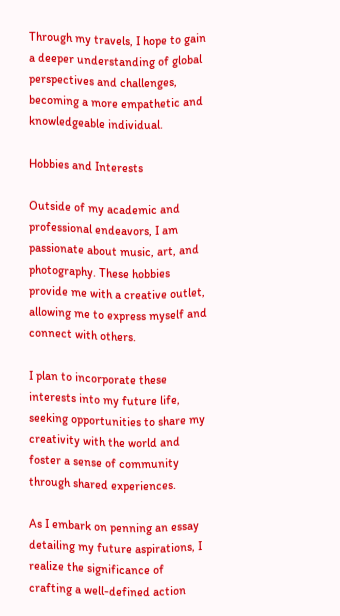Through my travels, I hope to gain a deeper understanding of global perspectives and challenges, becoming a more empathetic and knowledgeable individual.

Hobbies and Interests

Outside of my academic and professional endeavors, I am passionate about music, art, and photography. These hobbies provide me with a creative outlet, allowing me to express myself and connect with others.

I plan to incorporate these interests into my future life, seeking opportunities to share my creativity with the world and foster a sense of community through shared experiences.

As I embark on penning an essay detailing my future aspirations, I realize the significance of crafting a well-defined action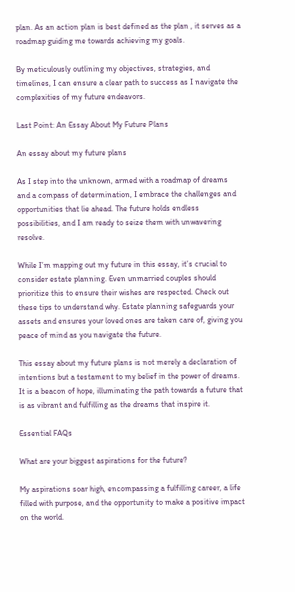plan. As an action plan is best defined as the plan , it serves as a roadmap guiding me towards achieving my goals.

By meticulously outlining my objectives, strategies, and timelines, I can ensure a clear path to success as I navigate the complexities of my future endeavors.

Last Point: An Essay About My Future Plans

An essay about my future plans

As I step into the unknown, armed with a roadmap of dreams and a compass of determination, I embrace the challenges and opportunities that lie ahead. The future holds endless possibilities, and I am ready to seize them with unwavering resolve.

While I’m mapping out my future in this essay, it’s crucial to consider estate planning. Even unmarried couples should prioritize this to ensure their wishes are respected. Check out these tips to understand why. Estate planning safeguards your assets and ensures your loved ones are taken care of, giving you peace of mind as you navigate the future.

This essay about my future plans is not merely a declaration of intentions but a testament to my belief in the power of dreams. It is a beacon of hope, illuminating the path towards a future that is as vibrant and fulfilling as the dreams that inspire it.

Essential FAQs

What are your biggest aspirations for the future?

My aspirations soar high, encompassing a fulfilling career, a life filled with purpose, and the opportunity to make a positive impact on the world.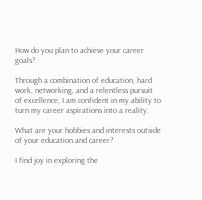How do you plan to achieve your career goals?

Through a combination of education, hard work, networking, and a relentless pursuit of excellence, I am confident in my ability to turn my career aspirations into a reality.

What are your hobbies and interests outside of your education and career?

I find joy in exploring the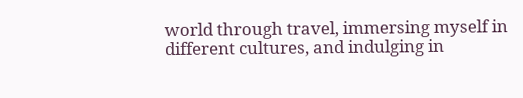world through travel, immersing myself in different cultures, and indulging in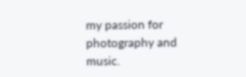my passion for photography and music.